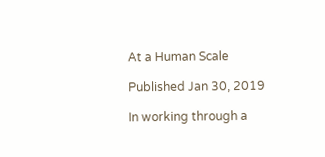At a Human Scale

Published Jan 30, 2019

In working through a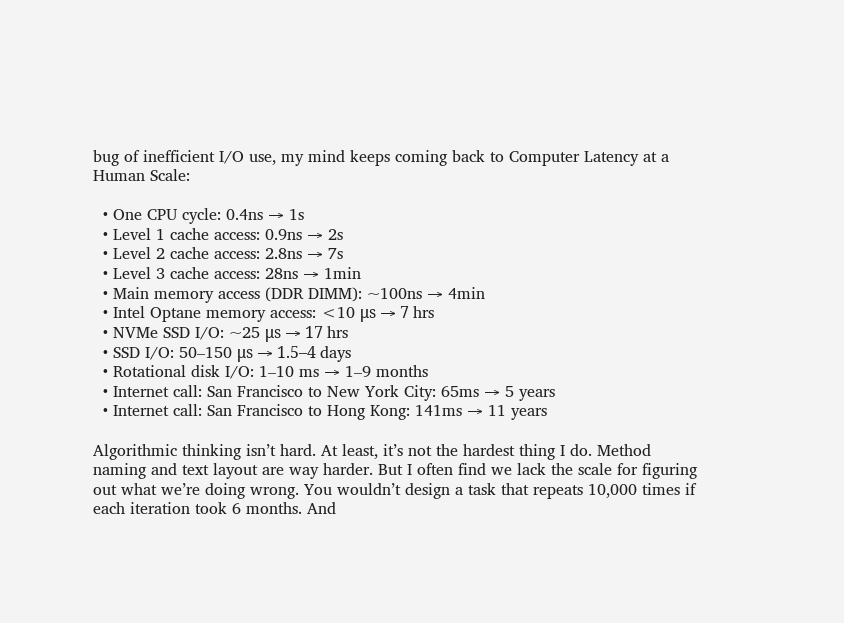bug of inefficient I/O use, my mind keeps coming back to Computer Latency at a Human Scale:

  • One CPU cycle: 0.4ns → 1s
  • Level 1 cache access: 0.9ns → 2s
  • Level 2 cache access: 2.8ns → 7s
  • Level 3 cache access: 28ns → 1min
  • Main memory access (DDR DIMM): ~100ns → 4min
  • Intel Optane memory access: <10 μs → 7 hrs
  • NVMe SSD I/O: ~25 μs → 17 hrs
  • SSD I/O: 50–150 μs → 1.5–4 days
  • Rotational disk I/O: 1–10 ms → 1–9 months
  • Internet call: San Francisco to New York City: 65ms → 5 years
  • Internet call: San Francisco to Hong Kong: 141ms → 11 years

Algorithmic thinking isn’t hard. At least, it’s not the hardest thing I do. Method naming and text layout are way harder. But I often find we lack the scale for figuring out what we’re doing wrong. You wouldn’t design a task that repeats 10,000 times if each iteration took 6 months. And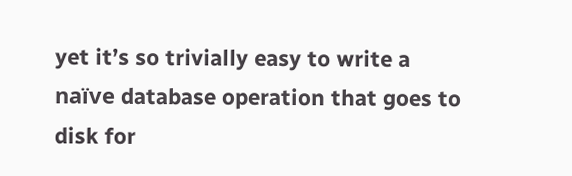yet it’s so trivially easy to write a naïve database operation that goes to disk for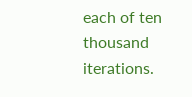each of ten thousand iterations.